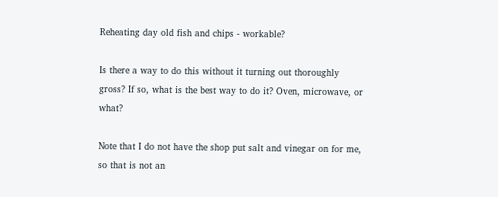Reheating day old fish and chips - workable?

Is there a way to do this without it turning out thoroughly gross? If so, what is the best way to do it? Oven, microwave, or what?

Note that I do not have the shop put salt and vinegar on for me, so that is not an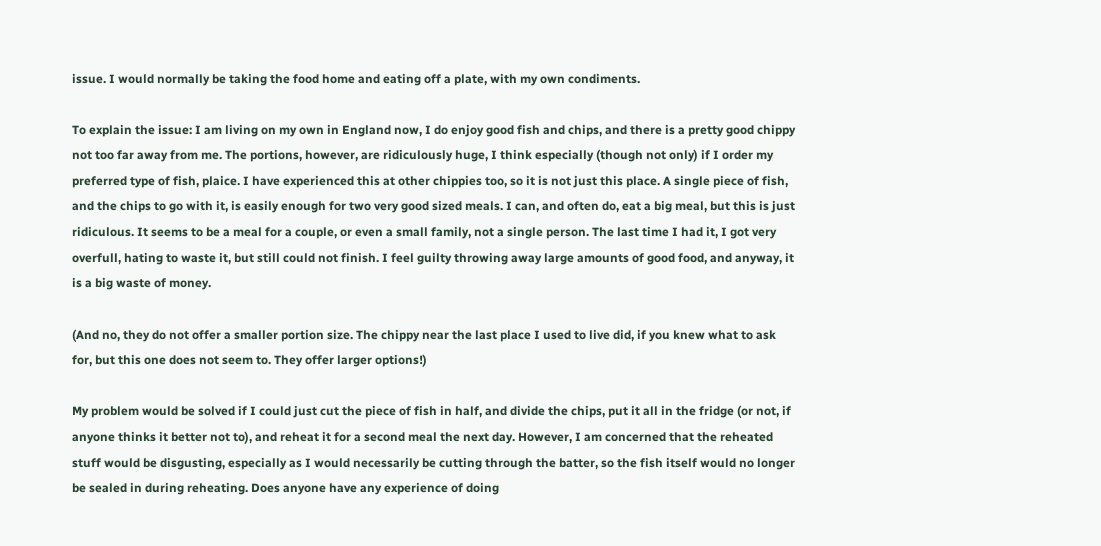issue. I would normally be taking the food home and eating off a plate, with my own condiments.

To explain the issue: I am living on my own in England now, I do enjoy good fish and chips, and there is a pretty good chippy not too far away from me. The portions, however, are ridiculously huge, I think especially (though not only) if I order my preferred type of fish, plaice. I have experienced this at other chippies too, so it is not just this place. A single piece of fish, and the chips to go with it, is easily enough for two very good sized meals. I can, and often do, eat a big meal, but this is just ridiculous. It seems to be a meal for a couple, or even a small family, not a single person. The last time I had it, I got very overfull, hating to waste it, but still could not finish. I feel guilty throwing away large amounts of good food, and anyway, it is a big waste of money.

(And no, they do not offer a smaller portion size. The chippy near the last place I used to live did, if you knew what to ask for, but this one does not seem to. They offer larger options!)

My problem would be solved if I could just cut the piece of fish in half, and divide the chips, put it all in the fridge (or not, if anyone thinks it better not to), and reheat it for a second meal the next day. However, I am concerned that the reheated stuff would be disgusting, especially as I would necessarily be cutting through the batter, so the fish itself would no longer be sealed in during reheating. Does anyone have any experience of doing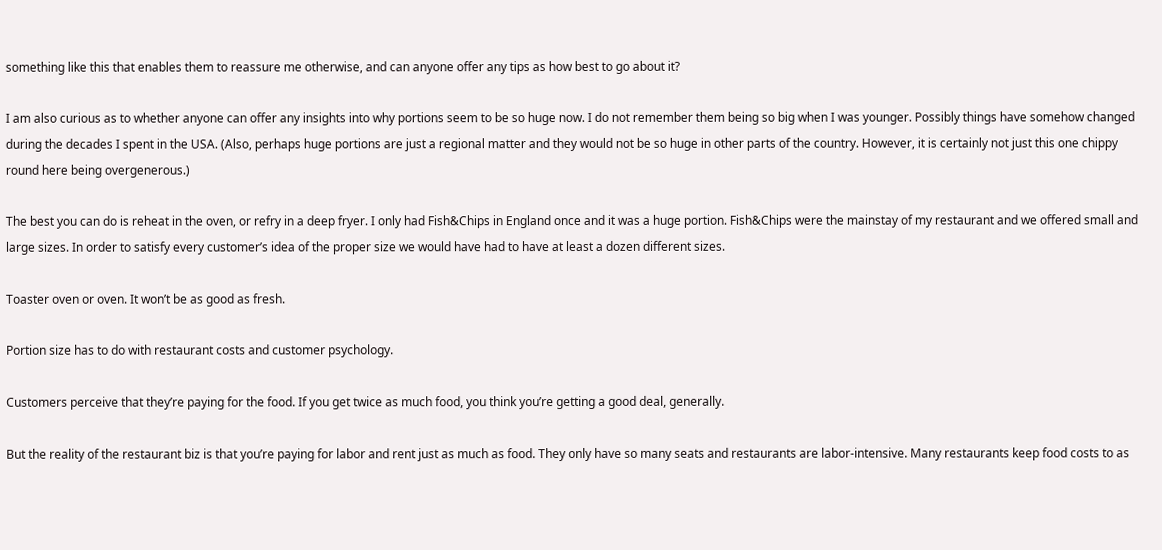something like this that enables them to reassure me otherwise, and can anyone offer any tips as how best to go about it?

I am also curious as to whether anyone can offer any insights into why portions seem to be so huge now. I do not remember them being so big when I was younger. Possibly things have somehow changed during the decades I spent in the USA. (Also, perhaps huge portions are just a regional matter and they would not be so huge in other parts of the country. However, it is certainly not just this one chippy round here being overgenerous.)

The best you can do is reheat in the oven, or refry in a deep fryer. I only had Fish&Chips in England once and it was a huge portion. Fish&Chips were the mainstay of my restaurant and we offered small and large sizes. In order to satisfy every customer’s idea of the proper size we would have had to have at least a dozen different sizes.

Toaster oven or oven. It won’t be as good as fresh.

Portion size has to do with restaurant costs and customer psychology.

Customers perceive that they’re paying for the food. If you get twice as much food, you think you’re getting a good deal, generally.

But the reality of the restaurant biz is that you’re paying for labor and rent just as much as food. They only have so many seats and restaurants are labor-intensive. Many restaurants keep food costs to as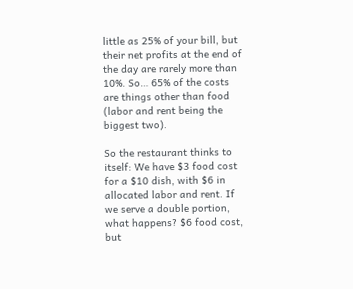little as 25% of your bill, but their net profits at the end of the day are rarely more than 10%. So… 65% of the costs are things other than food (labor and rent being the biggest two).

So the restaurant thinks to itself: We have $3 food cost for a $10 dish, with $6 in allocated labor and rent. If we serve a double portion, what happens? $6 food cost, but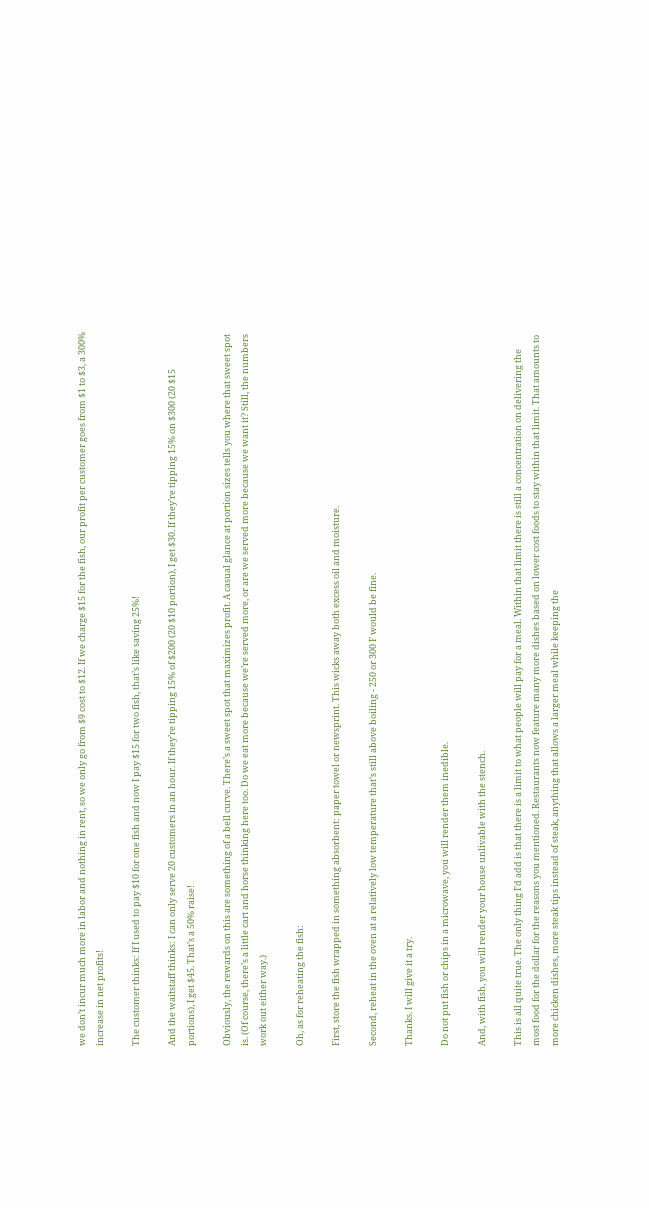we don’t incur much more in labor and nothing in rent, so we only go from $9 cost to $12. If we charge $15 for the fish, our profit per customer goes from $1 to $3, a 300% increase in net profits!

The customer thinks: If I used to pay $10 for one fish and now I pay $15 for two fish, that’s like saving 25%!

And the waitstaff thinks: I can only serve 20 customers in an hour. If they’re tipping 15% of $200 (20 $10 portion), I get $30. If they’re tipping 15% on $300 (20 $15 portions), I get $45. That’s a 50% raise!

Obviously, the rewards on this are something of a bell curve. There’s a sweet spot that maximizes profit. A casual glance at portion sizes tells you where that sweet spot is. (Of course, there’s a little cart and horse thinking here too. Do we eat more because we’re served more, or are we served more because we want it? Still, the numbers work out either way.)

Oh, as for reheating the fish:

First, store the fish wrapped in something absorbent: paper towel or newsprint. This wicks away both excess oil and moisture.

Second, reheat in the oven at a relatively low temperature that’s still above boiling - 250 or 300 F would be fine.

Thanks. I will give it a try.

Do not put fish or chips in a microwave, you will render them inedible.

And, with fish, you will render your house unlivable with the stench.

This is all quite true. The only thing I’d add is that there is a limit to what people will pay for a meal. Within that limit there is still a concentration on delivering the most food for the dollar for the reasons you mentioned. Restaurants now feature many more dishes based on lower cost foods to stay within that limit. That amounts to more chicken dishes, more steak tips instead of steak, anything that allows a larger meal while keeping the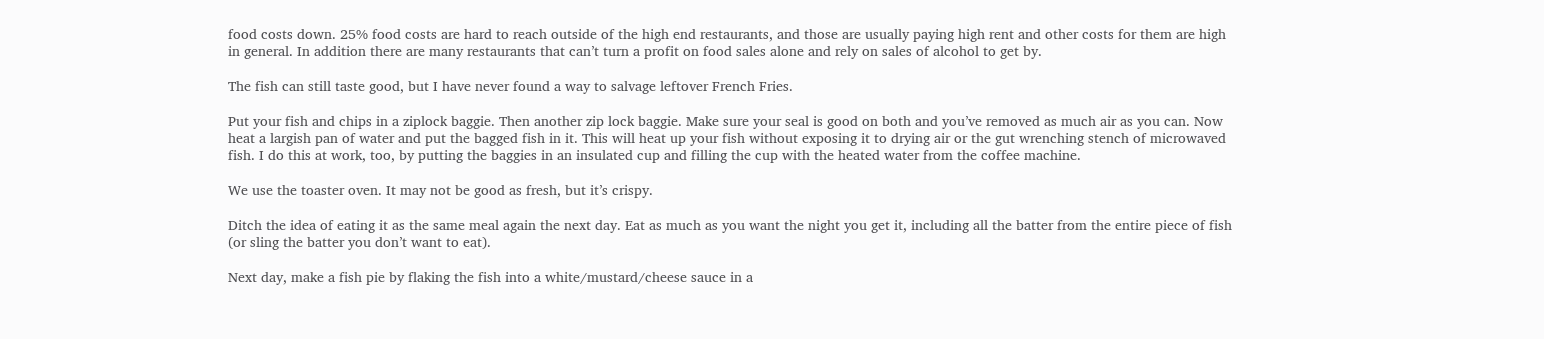food costs down. 25% food costs are hard to reach outside of the high end restaurants, and those are usually paying high rent and other costs for them are high in general. In addition there are many restaurants that can’t turn a profit on food sales alone and rely on sales of alcohol to get by.

The fish can still taste good, but I have never found a way to salvage leftover French Fries.

Put your fish and chips in a ziplock baggie. Then another zip lock baggie. Make sure your seal is good on both and you’ve removed as much air as you can. Now heat a largish pan of water and put the bagged fish in it. This will heat up your fish without exposing it to drying air or the gut wrenching stench of microwaved fish. I do this at work, too, by putting the baggies in an insulated cup and filling the cup with the heated water from the coffee machine.

We use the toaster oven. It may not be good as fresh, but it’s crispy.

Ditch the idea of eating it as the same meal again the next day. Eat as much as you want the night you get it, including all the batter from the entire piece of fish (or sling the batter you don’t want to eat).

Next day, make a fish pie by flaking the fish into a white/mustard/cheese sauce in a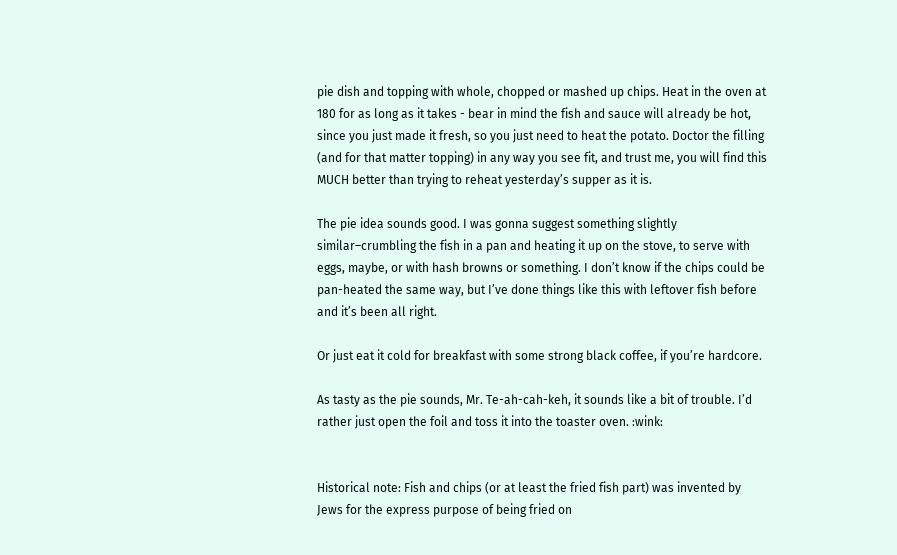pie dish and topping with whole, chopped or mashed up chips. Heat in the oven at 180 for as long as it takes - bear in mind the fish and sauce will already be hot, since you just made it fresh, so you just need to heat the potato. Doctor the filling (and for that matter topping) in any way you see fit, and trust me, you will find this MUCH better than trying to reheat yesterday’s supper as it is.

The pie idea sounds good. I was gonna suggest something slightly similar–crumbling the fish in a pan and heating it up on the stove, to serve with eggs, maybe, or with hash browns or something. I don’t know if the chips could be pan-heated the same way, but I’ve done things like this with leftover fish before and it’s been all right.

Or just eat it cold for breakfast with some strong black coffee, if you’re hardcore.

As tasty as the pie sounds, Mr. Te-ah-cah-keh, it sounds like a bit of trouble. I’d rather just open the foil and toss it into the toaster oven. :wink:


Historical note: Fish and chips (or at least the fried fish part) was invented by Jews for the express purpose of being fried on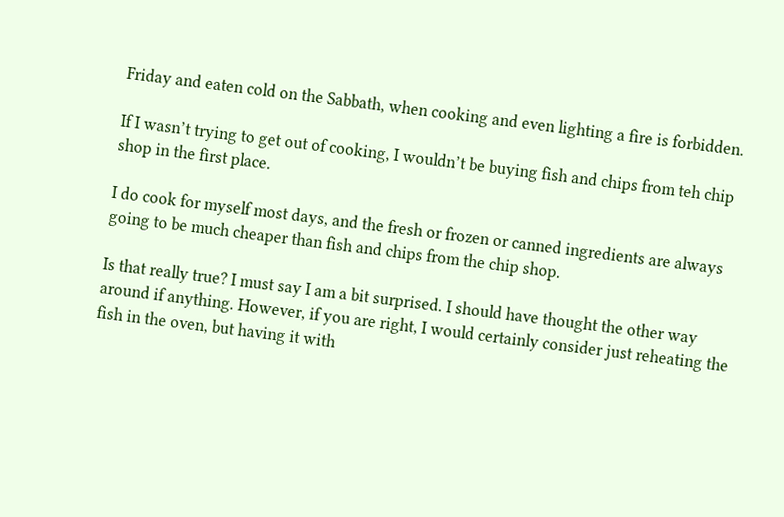Friday and eaten cold on the Sabbath, when cooking and even lighting a fire is forbidden.

If I wasn’t trying to get out of cooking, I wouldn’t be buying fish and chips from teh chip shop in the first place.

I do cook for myself most days, and the fresh or frozen or canned ingredients are always going to be much cheaper than fish and chips from the chip shop.

Is that really true? I must say I am a bit surprised. I should have thought the other way around if anything. However, if you are right, I would certainly consider just reheating the fish in the oven, but having it with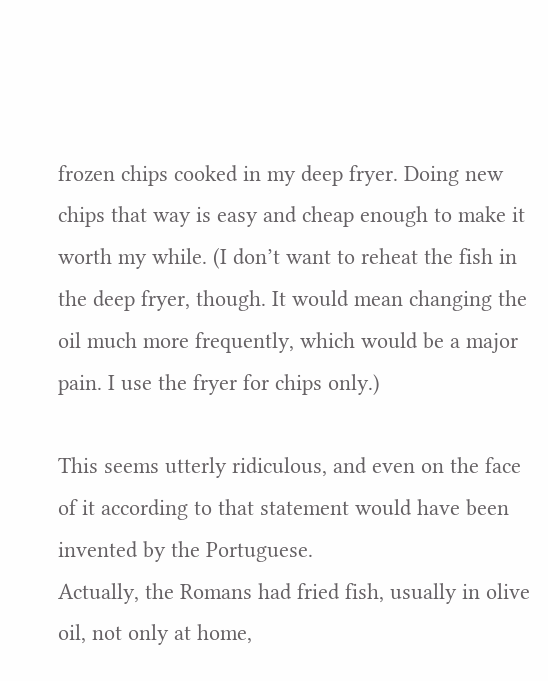frozen chips cooked in my deep fryer. Doing new chips that way is easy and cheap enough to make it worth my while. (I don’t want to reheat the fish in the deep fryer, though. It would mean changing the oil much more frequently, which would be a major pain. I use the fryer for chips only.)

This seems utterly ridiculous, and even on the face of it according to that statement would have been invented by the Portuguese.
Actually, the Romans had fried fish, usually in olive oil, not only at home,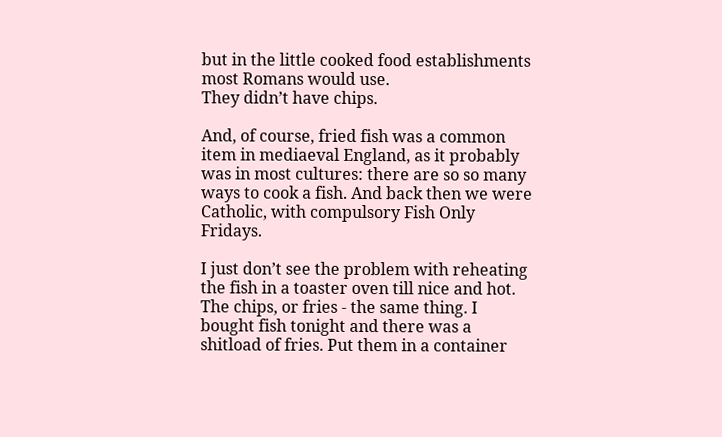but in the little cooked food establishments most Romans would use.
They didn’t have chips.

And, of course, fried fish was a common item in mediaeval England, as it probably was in most cultures: there are so so many ways to cook a fish. And back then we were Catholic, with compulsory Fish Only Fridays.

I just don’t see the problem with reheating the fish in a toaster oven till nice and hot. The chips, or fries - the same thing. I bought fish tonight and there was a shitload of fries. Put them in a container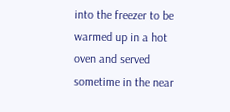into the freezer to be warmed up in a hot oven and served sometime in the near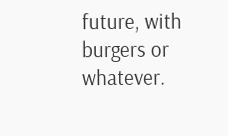future, with burgers or whatever.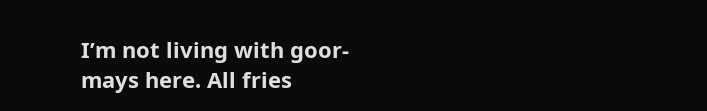I’m not living with goor-mays here. All fries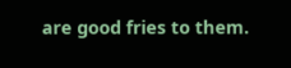are good fries to them.